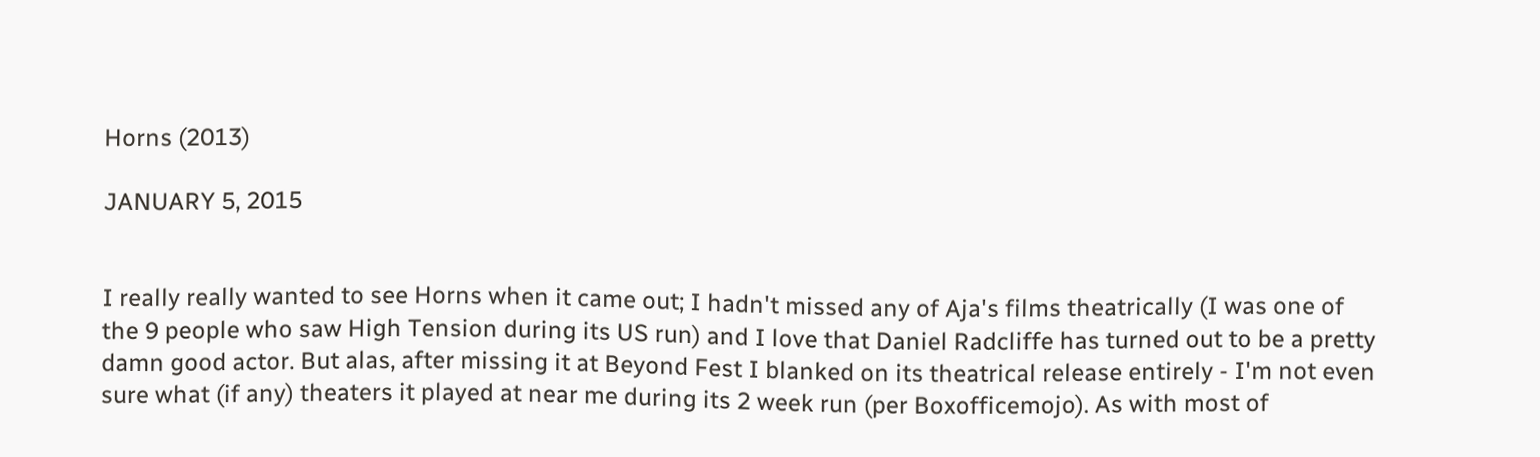Horns (2013)

JANUARY 5, 2015


I really really wanted to see Horns when it came out; I hadn't missed any of Aja's films theatrically (I was one of the 9 people who saw High Tension during its US run) and I love that Daniel Radcliffe has turned out to be a pretty damn good actor. But alas, after missing it at Beyond Fest I blanked on its theatrical release entirely - I'm not even sure what (if any) theaters it played at near me during its 2 week run (per Boxofficemojo). As with most of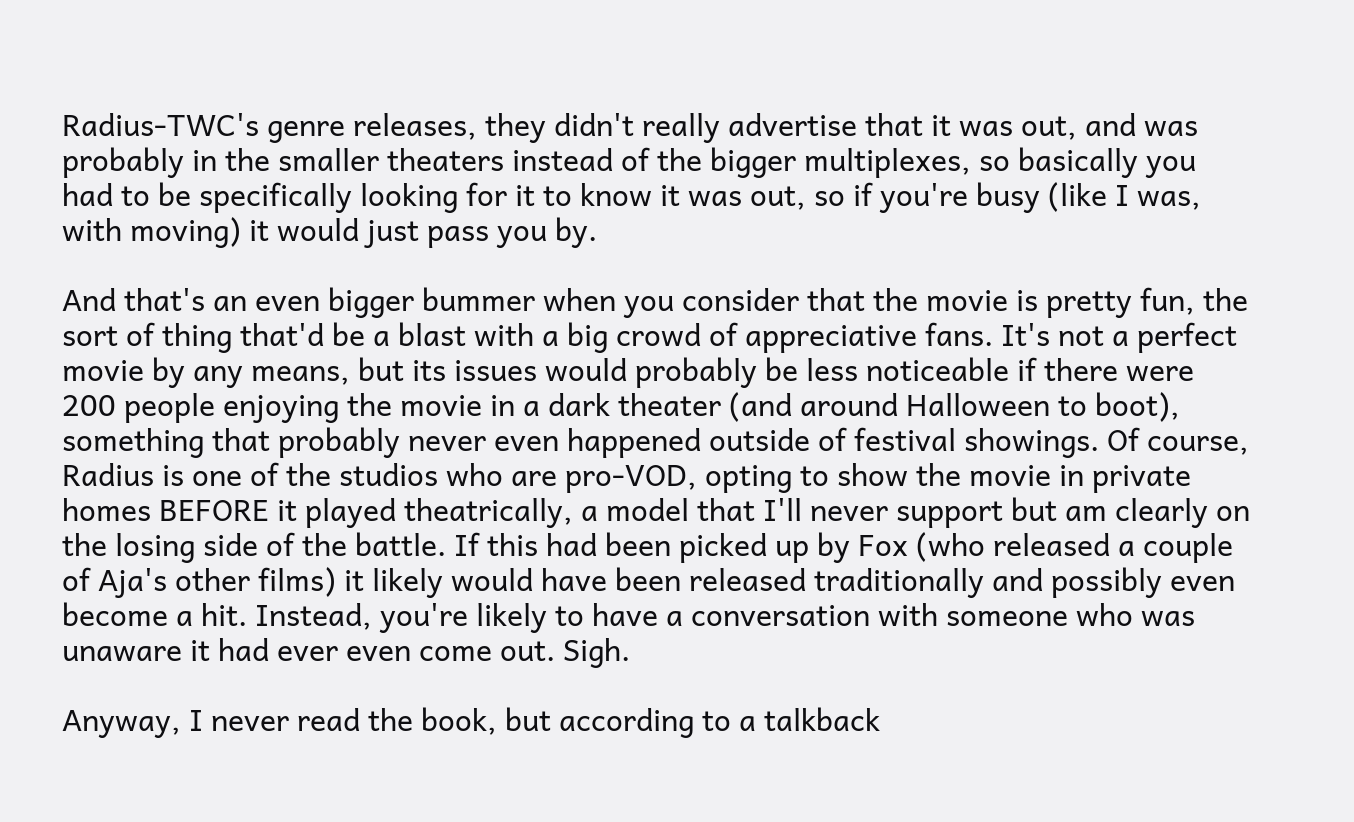Radius-TWC's genre releases, they didn't really advertise that it was out, and was probably in the smaller theaters instead of the bigger multiplexes, so basically you had to be specifically looking for it to know it was out, so if you're busy (like I was, with moving) it would just pass you by.

And that's an even bigger bummer when you consider that the movie is pretty fun, the sort of thing that'd be a blast with a big crowd of appreciative fans. It's not a perfect movie by any means, but its issues would probably be less noticeable if there were 200 people enjoying the movie in a dark theater (and around Halloween to boot), something that probably never even happened outside of festival showings. Of course, Radius is one of the studios who are pro-VOD, opting to show the movie in private homes BEFORE it played theatrically, a model that I'll never support but am clearly on the losing side of the battle. If this had been picked up by Fox (who released a couple of Aja's other films) it likely would have been released traditionally and possibly even become a hit. Instead, you're likely to have a conversation with someone who was unaware it had ever even come out. Sigh.

Anyway, I never read the book, but according to a talkback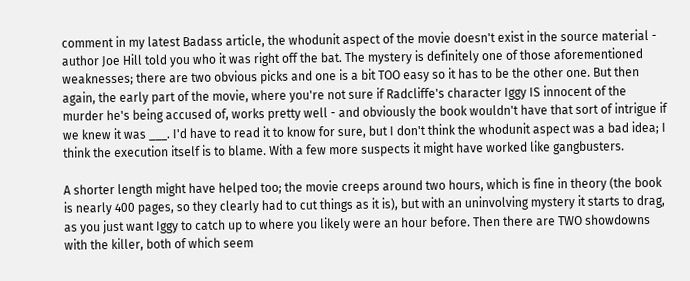comment in my latest Badass article, the whodunit aspect of the movie doesn't exist in the source material - author Joe Hill told you who it was right off the bat. The mystery is definitely one of those aforementioned weaknesses; there are two obvious picks and one is a bit TOO easy so it has to be the other one. But then again, the early part of the movie, where you're not sure if Radcliffe's character Iggy IS innocent of the murder he's being accused of, works pretty well - and obviously the book wouldn't have that sort of intrigue if we knew it was ___. I'd have to read it to know for sure, but I don't think the whodunit aspect was a bad idea; I think the execution itself is to blame. With a few more suspects it might have worked like gangbusters.

A shorter length might have helped too; the movie creeps around two hours, which is fine in theory (the book is nearly 400 pages, so they clearly had to cut things as it is), but with an uninvolving mystery it starts to drag, as you just want Iggy to catch up to where you likely were an hour before. Then there are TWO showdowns with the killer, both of which seem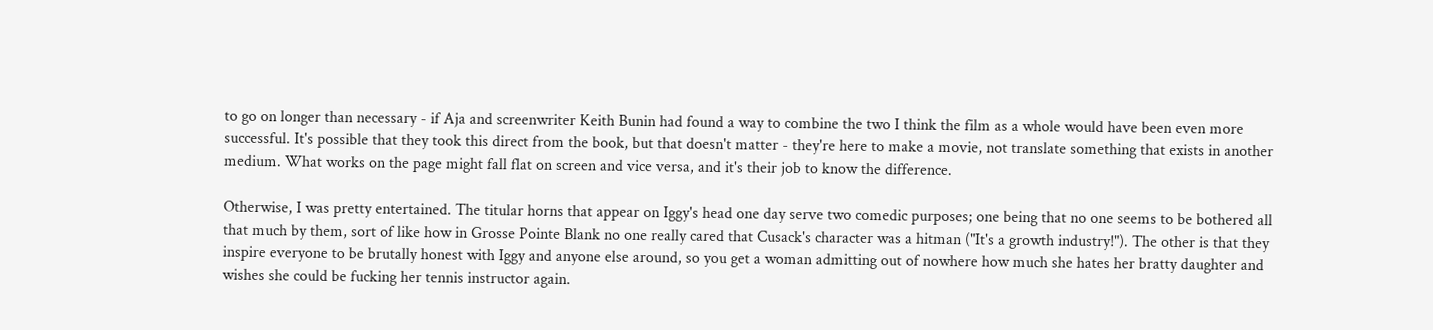to go on longer than necessary - if Aja and screenwriter Keith Bunin had found a way to combine the two I think the film as a whole would have been even more successful. It's possible that they took this direct from the book, but that doesn't matter - they're here to make a movie, not translate something that exists in another medium. What works on the page might fall flat on screen and vice versa, and it's their job to know the difference.

Otherwise, I was pretty entertained. The titular horns that appear on Iggy's head one day serve two comedic purposes; one being that no one seems to be bothered all that much by them, sort of like how in Grosse Pointe Blank no one really cared that Cusack's character was a hitman ("It's a growth industry!"). The other is that they inspire everyone to be brutally honest with Iggy and anyone else around, so you get a woman admitting out of nowhere how much she hates her bratty daughter and wishes she could be fucking her tennis instructor again.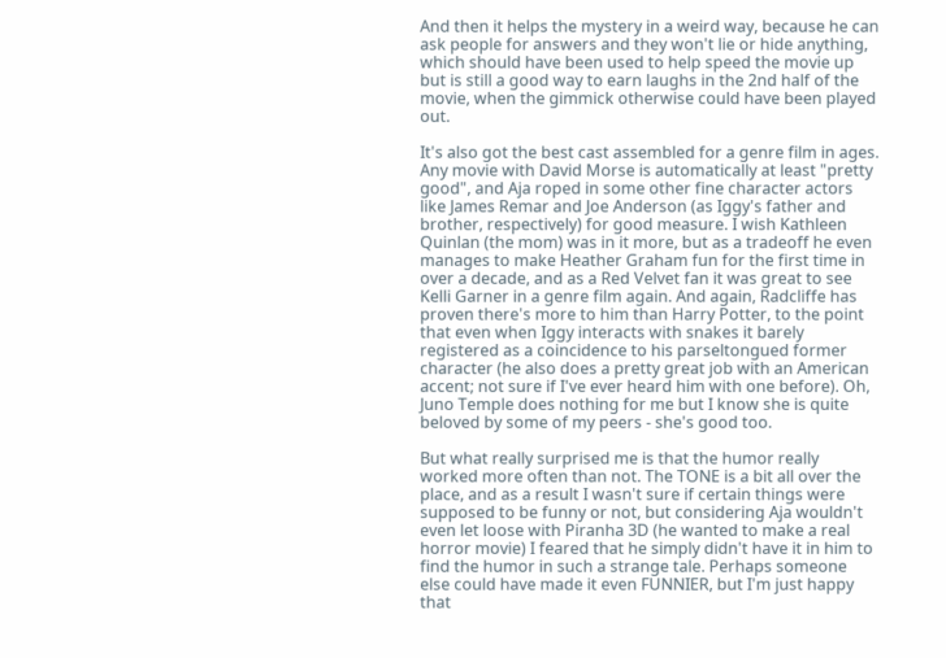And then it helps the mystery in a weird way, because he can ask people for answers and they won't lie or hide anything, which should have been used to help speed the movie up but is still a good way to earn laughs in the 2nd half of the movie, when the gimmick otherwise could have been played out.

It's also got the best cast assembled for a genre film in ages. Any movie with David Morse is automatically at least "pretty good", and Aja roped in some other fine character actors like James Remar and Joe Anderson (as Iggy's father and brother, respectively) for good measure. I wish Kathleen Quinlan (the mom) was in it more, but as a tradeoff he even manages to make Heather Graham fun for the first time in over a decade, and as a Red Velvet fan it was great to see Kelli Garner in a genre film again. And again, Radcliffe has proven there's more to him than Harry Potter, to the point that even when Iggy interacts with snakes it barely registered as a coincidence to his parseltongued former character (he also does a pretty great job with an American accent; not sure if I've ever heard him with one before). Oh, Juno Temple does nothing for me but I know she is quite beloved by some of my peers - she's good too.

But what really surprised me is that the humor really worked more often than not. The TONE is a bit all over the place, and as a result I wasn't sure if certain things were supposed to be funny or not, but considering Aja wouldn't even let loose with Piranha 3D (he wanted to make a real horror movie) I feared that he simply didn't have it in him to find the humor in such a strange tale. Perhaps someone else could have made it even FUNNIER, but I'm just happy that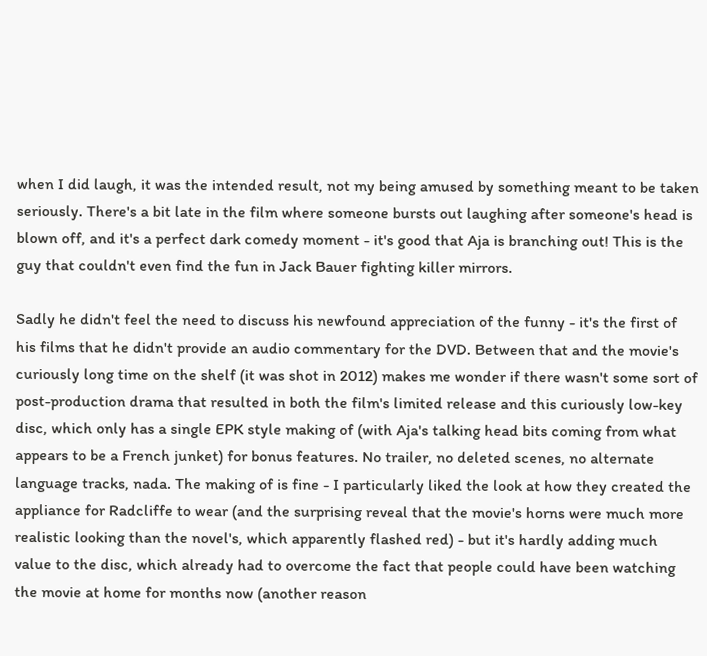when I did laugh, it was the intended result, not my being amused by something meant to be taken seriously. There's a bit late in the film where someone bursts out laughing after someone's head is blown off, and it's a perfect dark comedy moment - it's good that Aja is branching out! This is the guy that couldn't even find the fun in Jack Bauer fighting killer mirrors.

Sadly he didn't feel the need to discuss his newfound appreciation of the funny - it's the first of his films that he didn't provide an audio commentary for the DVD. Between that and the movie's curiously long time on the shelf (it was shot in 2012) makes me wonder if there wasn't some sort of post-production drama that resulted in both the film's limited release and this curiously low-key disc, which only has a single EPK style making of (with Aja's talking head bits coming from what appears to be a French junket) for bonus features. No trailer, no deleted scenes, no alternate language tracks, nada. The making of is fine - I particularly liked the look at how they created the appliance for Radcliffe to wear (and the surprising reveal that the movie's horns were much more realistic looking than the novel's, which apparently flashed red) - but it's hardly adding much value to the disc, which already had to overcome the fact that people could have been watching the movie at home for months now (another reason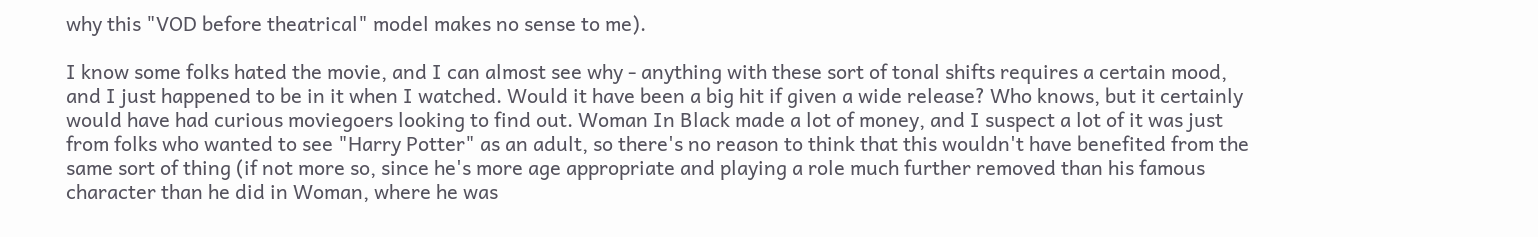why this "VOD before theatrical" model makes no sense to me).

I know some folks hated the movie, and I can almost see why - anything with these sort of tonal shifts requires a certain mood, and I just happened to be in it when I watched. Would it have been a big hit if given a wide release? Who knows, but it certainly would have had curious moviegoers looking to find out. Woman In Black made a lot of money, and I suspect a lot of it was just from folks who wanted to see "Harry Potter" as an adult, so there's no reason to think that this wouldn't have benefited from the same sort of thing (if not more so, since he's more age appropriate and playing a role much further removed than his famous character than he did in Woman, where he was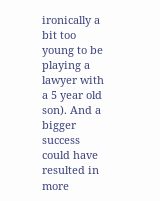ironically a bit too young to be playing a lawyer with a 5 year old son). And a bigger success could have resulted in more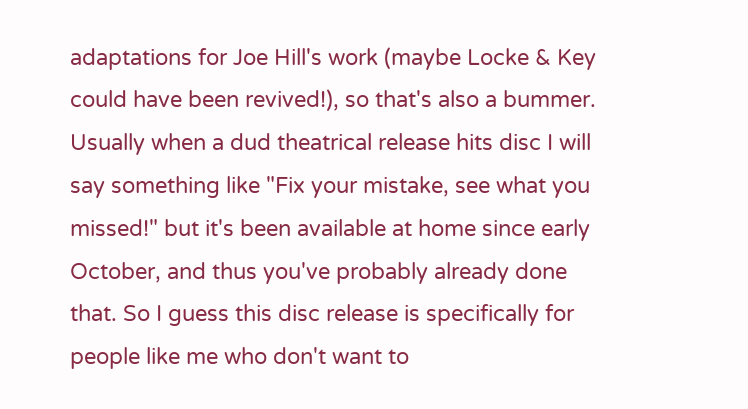adaptations for Joe Hill's work (maybe Locke & Key could have been revived!), so that's also a bummer. Usually when a dud theatrical release hits disc I will say something like "Fix your mistake, see what you missed!" but it's been available at home since early October, and thus you've probably already done that. So I guess this disc release is specifically for people like me who don't want to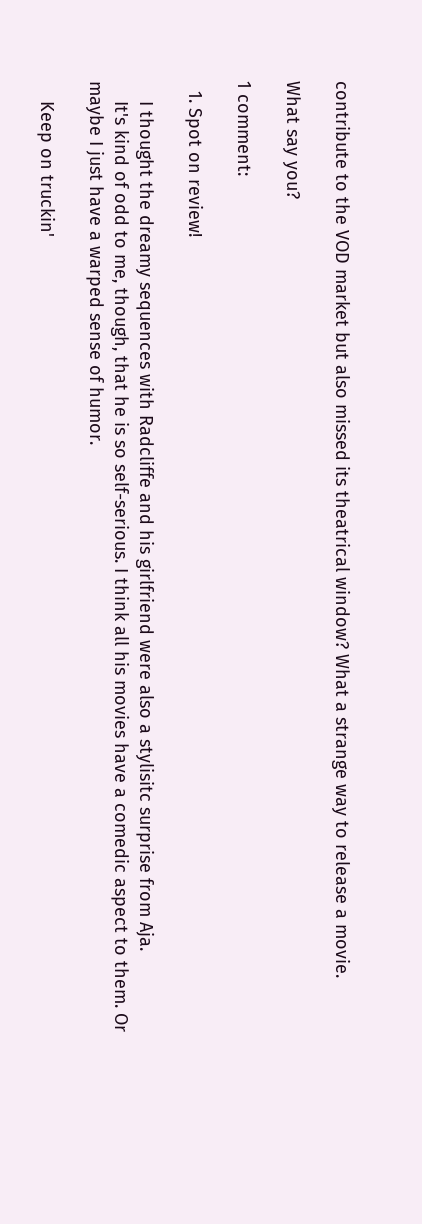contribute to the VOD market but also missed its theatrical window? What a strange way to release a movie.

What say you?

1 comment:

  1. Spot on review!

    I thought the dreamy sequences with Radcliffe and his girlfriend were also a stylisitc surprise from Aja.
    It's kind of odd to me, though, that he is so self-serious. I think all his movies have a comedic aspect to them. Or maybe I just have a warped sense of humor.

    Keep on truckin'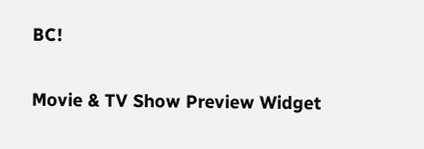BC!


Movie & TV Show Preview Widget